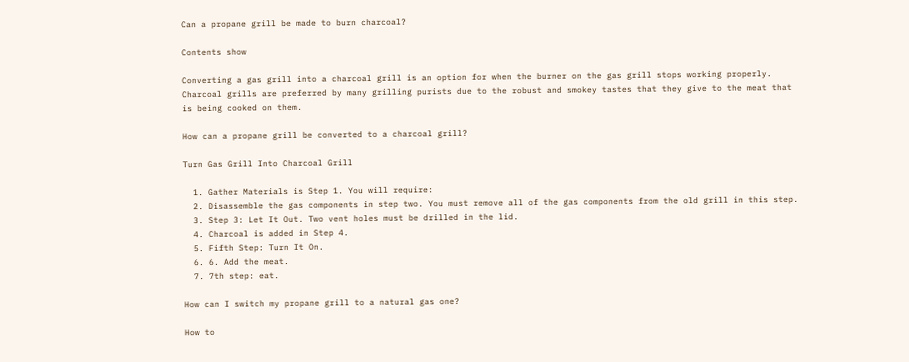Can a propane grill be made to burn charcoal?

Contents show

Converting a gas grill into a charcoal grill is an option for when the burner on the gas grill stops working properly. Charcoal grills are preferred by many grilling purists due to the robust and smokey tastes that they give to the meat that is being cooked on them.

How can a propane grill be converted to a charcoal grill?

Turn Gas Grill Into Charcoal Grill

  1. Gather Materials is Step 1. You will require:
  2. Disassemble the gas components in step two. You must remove all of the gas components from the old grill in this step.
  3. Step 3: Let It Out. Two vent holes must be drilled in the lid.
  4. Charcoal is added in Step 4.
  5. Fifth Step: Turn It On.
  6. 6. Add the meat.
  7. 7th step: eat.

How can I switch my propane grill to a natural gas one?

How to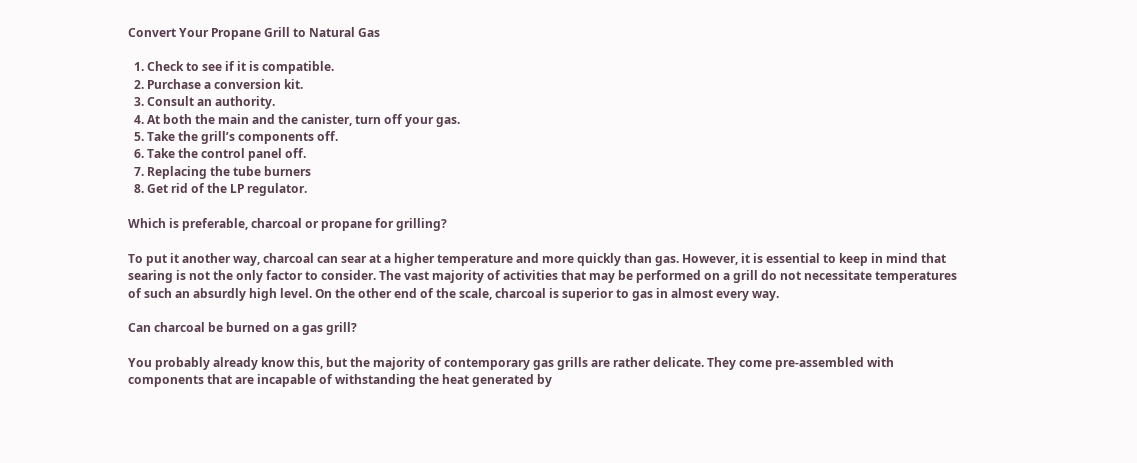Convert Your Propane Grill to Natural Gas

  1. Check to see if it is compatible.
  2. Purchase a conversion kit.
  3. Consult an authority.
  4. At both the main and the canister, turn off your gas.
  5. Take the grill’s components off.
  6. Take the control panel off.
  7. Replacing the tube burners
  8. Get rid of the LP regulator.

Which is preferable, charcoal or propane for grilling?

To put it another way, charcoal can sear at a higher temperature and more quickly than gas. However, it is essential to keep in mind that searing is not the only factor to consider. The vast majority of activities that may be performed on a grill do not necessitate temperatures of such an absurdly high level. On the other end of the scale, charcoal is superior to gas in almost every way.

Can charcoal be burned on a gas grill?

You probably already know this, but the majority of contemporary gas grills are rather delicate. They come pre-assembled with components that are incapable of withstanding the heat generated by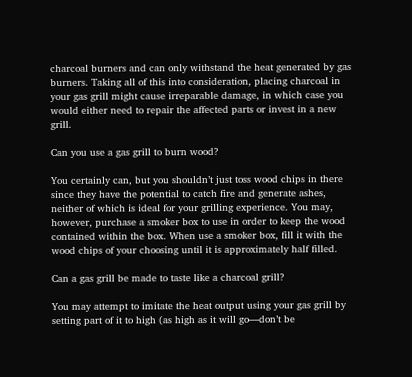charcoal burners and can only withstand the heat generated by gas burners. Taking all of this into consideration, placing charcoal in your gas grill might cause irreparable damage, in which case you would either need to repair the affected parts or invest in a new grill.

Can you use a gas grill to burn wood?

You certainly can, but you shouldn’t just toss wood chips in there since they have the potential to catch fire and generate ashes, neither of which is ideal for your grilling experience. You may, however, purchase a smoker box to use in order to keep the wood contained within the box. When use a smoker box, fill it with the wood chips of your choosing until it is approximately half filled.

Can a gas grill be made to taste like a charcoal grill?

You may attempt to imitate the heat output using your gas grill by setting part of it to high (as high as it will go—don’t be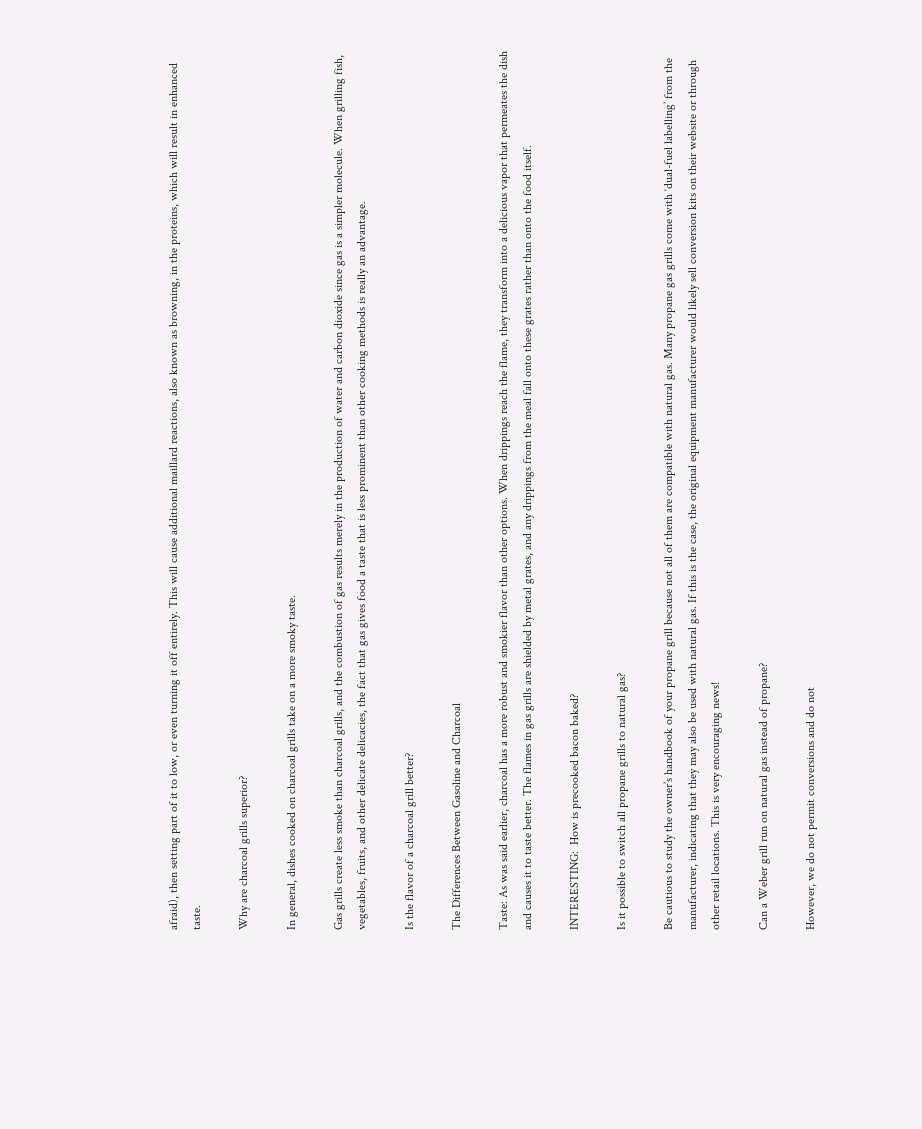afraid), then setting part of it to low, or even turning it off entirely. This will cause additional maillard reactions, also known as browning, in the proteins, which will result in enhanced taste.

Why are charcoal grills superior?

In general, dishes cooked on charcoal grills take on a more smoky taste.

Gas grills create less smoke than charcoal grills, and the combustion of gas results merely in the production of water and carbon dioxide since gas is a simpler molecule. When grilling fish, vegetables, fruits, and other delicate delicacies, the fact that gas gives food a taste that is less prominent than other cooking methods is really an advantage.

Is the flavor of a charcoal grill better?

The Differences Between Gasoline and Charcoal

Taste: As was said earlier, charcoal has a more robust and smokier flavor than other options. When drippings reach the flame, they transform into a delicious vapor that permeates the dish and causes it to taste better. The flames in gas grills are shielded by metal grates, and any drippings from the meal fall onto these grates rather than onto the food itself.

INTERESTING:  How is precooked bacon baked?

Is it possible to switch all propane grills to natural gas?

Be cautious to study the owner’s handbook of your propane grill because not all of them are compatible with natural gas. Many propane gas grills come with ‘dual-fuel labelling’ from the manufacturer, indicating that they may also be used with natural gas. If this is the case, the original equipment manufacturer would likely sell conversion kits on their website or through other retail locations. This is very encouraging news!

Can a Weber grill run on natural gas instead of propane?

However, we do not permit conversions and do not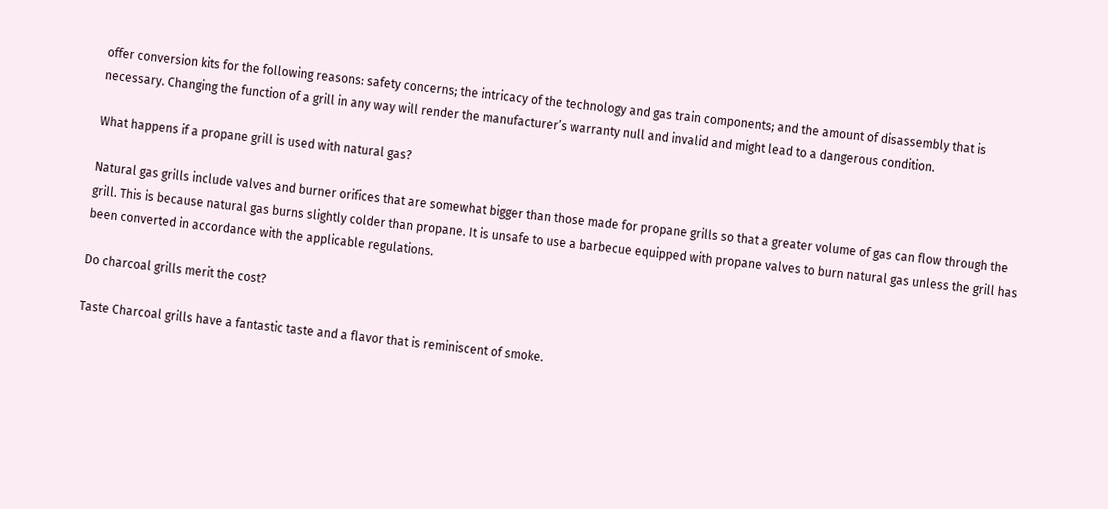offer conversion kits for the following reasons: safety concerns; the intricacy of the technology and gas train components; and the amount of disassembly that is necessary. Changing the function of a grill in any way will render the manufacturer’s warranty null and invalid and might lead to a dangerous condition.

What happens if a propane grill is used with natural gas?

Natural gas grills include valves and burner orifices that are somewhat bigger than those made for propane grills so that a greater volume of gas can flow through the grill. This is because natural gas burns slightly colder than propane. It is unsafe to use a barbecue equipped with propane valves to burn natural gas unless the grill has been converted in accordance with the applicable regulations.

Do charcoal grills merit the cost?

Taste Charcoal grills have a fantastic taste and a flavor that is reminiscent of smoke.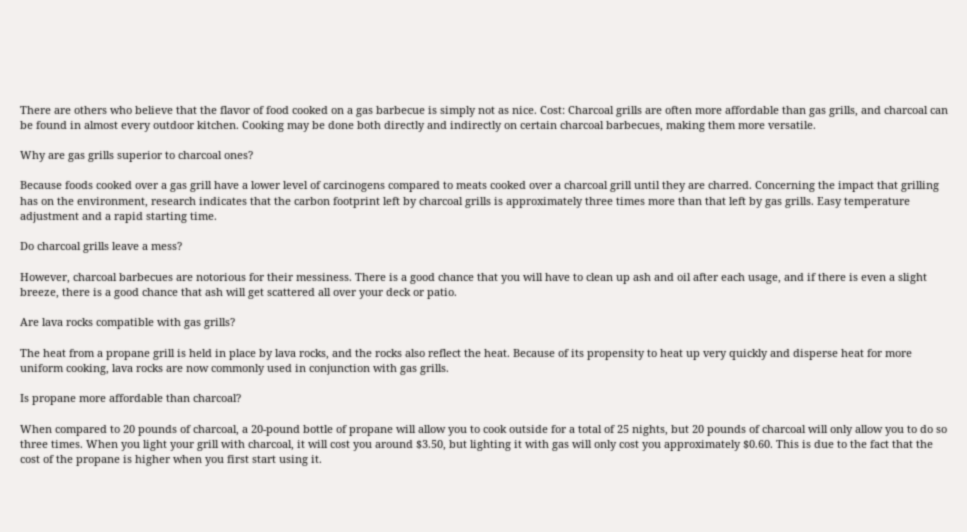There are others who believe that the flavor of food cooked on a gas barbecue is simply not as nice. Cost: Charcoal grills are often more affordable than gas grills, and charcoal can be found in almost every outdoor kitchen. Cooking may be done both directly and indirectly on certain charcoal barbecues, making them more versatile.

Why are gas grills superior to charcoal ones?

Because foods cooked over a gas grill have a lower level of carcinogens compared to meats cooked over a charcoal grill until they are charred. Concerning the impact that grilling has on the environment, research indicates that the carbon footprint left by charcoal grills is approximately three times more than that left by gas grills. Easy temperature adjustment and a rapid starting time.

Do charcoal grills leave a mess?

However, charcoal barbecues are notorious for their messiness. There is a good chance that you will have to clean up ash and oil after each usage, and if there is even a slight breeze, there is a good chance that ash will get scattered all over your deck or patio.

Are lava rocks compatible with gas grills?

The heat from a propane grill is held in place by lava rocks, and the rocks also reflect the heat. Because of its propensity to heat up very quickly and disperse heat for more uniform cooking, lava rocks are now commonly used in conjunction with gas grills.

Is propane more affordable than charcoal?

When compared to 20 pounds of charcoal, a 20-pound bottle of propane will allow you to cook outside for a total of 25 nights, but 20 pounds of charcoal will only allow you to do so three times. When you light your grill with charcoal, it will cost you around $3.50, but lighting it with gas will only cost you approximately $0.60. This is due to the fact that the cost of the propane is higher when you first start using it.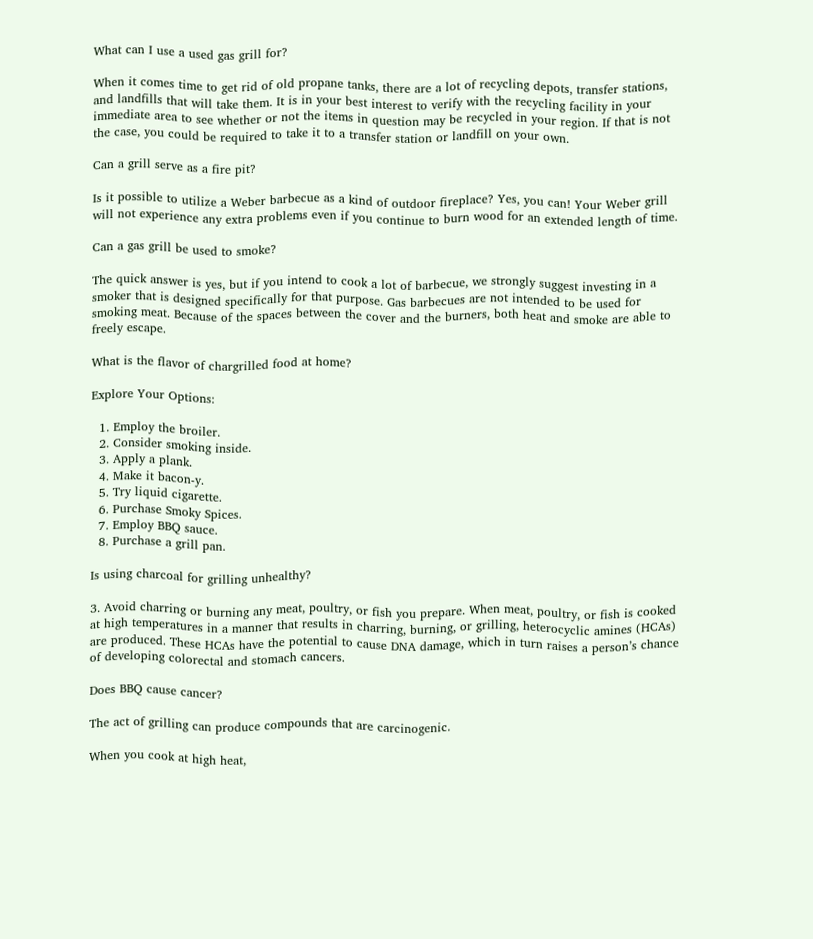What can I use a used gas grill for?

When it comes time to get rid of old propane tanks, there are a lot of recycling depots, transfer stations, and landfills that will take them. It is in your best interest to verify with the recycling facility in your immediate area to see whether or not the items in question may be recycled in your region. If that is not the case, you could be required to take it to a transfer station or landfill on your own.

Can a grill serve as a fire pit?

Is it possible to utilize a Weber barbecue as a kind of outdoor fireplace? Yes, you can! Your Weber grill will not experience any extra problems even if you continue to burn wood for an extended length of time.

Can a gas grill be used to smoke?

The quick answer is yes, but if you intend to cook a lot of barbecue, we strongly suggest investing in a smoker that is designed specifically for that purpose. Gas barbecues are not intended to be used for smoking meat. Because of the spaces between the cover and the burners, both heat and smoke are able to freely escape.

What is the flavor of chargrilled food at home?

Explore Your Options:

  1. Employ the broiler.
  2. Consider smoking inside.
  3. Apply a plank.
  4. Make it bacon-y.
  5. Try liquid cigarette.
  6. Purchase Smoky Spices.
  7. Employ BBQ sauce.
  8. Purchase a grill pan.

Is using charcoal for grilling unhealthy?

3. Avoid charring or burning any meat, poultry, or fish you prepare. When meat, poultry, or fish is cooked at high temperatures in a manner that results in charring, burning, or grilling, heterocyclic amines (HCAs) are produced. These HCAs have the potential to cause DNA damage, which in turn raises a person’s chance of developing colorectal and stomach cancers.

Does BBQ cause cancer?

The act of grilling can produce compounds that are carcinogenic.

When you cook at high heat,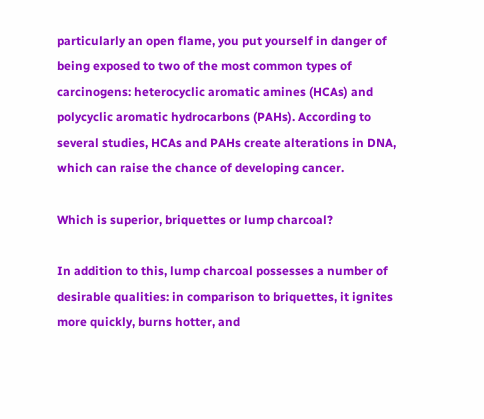particularly an open flame, you put yourself in danger of being exposed to two of the most common types of carcinogens: heterocyclic aromatic amines (HCAs) and polycyclic aromatic hydrocarbons (PAHs). According to several studies, HCAs and PAHs create alterations in DNA, which can raise the chance of developing cancer.

Which is superior, briquettes or lump charcoal?

In addition to this, lump charcoal possesses a number of desirable qualities: in comparison to briquettes, it ignites more quickly, burns hotter, and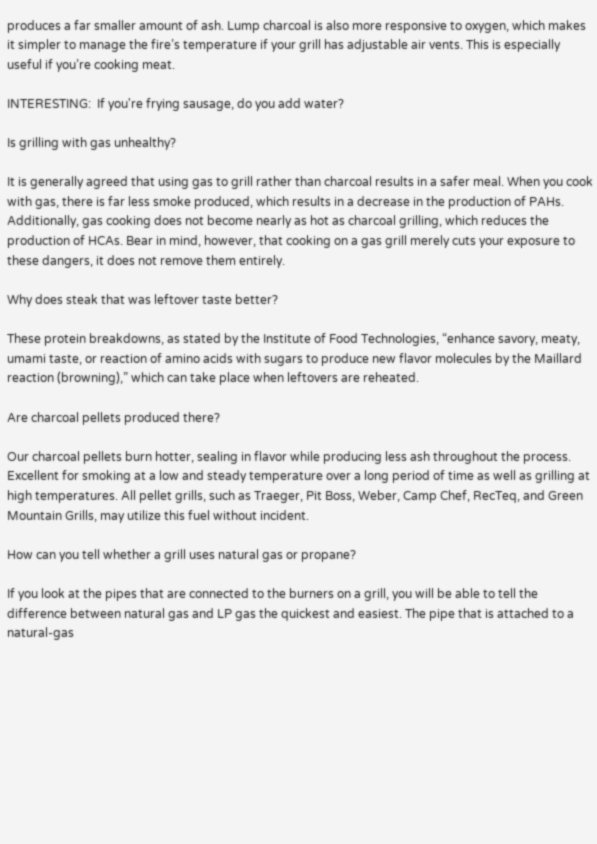produces a far smaller amount of ash. Lump charcoal is also more responsive to oxygen, which makes it simpler to manage the fire’s temperature if your grill has adjustable air vents. This is especially useful if you’re cooking meat.

INTERESTING:  If you're frying sausage, do you add water?

Is grilling with gas unhealthy?

It is generally agreed that using gas to grill rather than charcoal results in a safer meal. When you cook with gas, there is far less smoke produced, which results in a decrease in the production of PAHs. Additionally, gas cooking does not become nearly as hot as charcoal grilling, which reduces the production of HCAs. Bear in mind, however, that cooking on a gas grill merely cuts your exposure to these dangers, it does not remove them entirely.

Why does steak that was leftover taste better?

These protein breakdowns, as stated by the Institute of Food Technologies, “enhance savory, meaty, umami taste, or reaction of amino acids with sugars to produce new flavor molecules by the Maillard reaction (browning),” which can take place when leftovers are reheated.

Are charcoal pellets produced there?

Our charcoal pellets burn hotter, sealing in flavor while producing less ash throughout the process. Excellent for smoking at a low and steady temperature over a long period of time as well as grilling at high temperatures. All pellet grills, such as Traeger, Pit Boss, Weber, Camp Chef, RecTeq, and Green Mountain Grills, may utilize this fuel without incident.

How can you tell whether a grill uses natural gas or propane?

If you look at the pipes that are connected to the burners on a grill, you will be able to tell the difference between natural gas and LP gas the quickest and easiest. The pipe that is attached to a natural-gas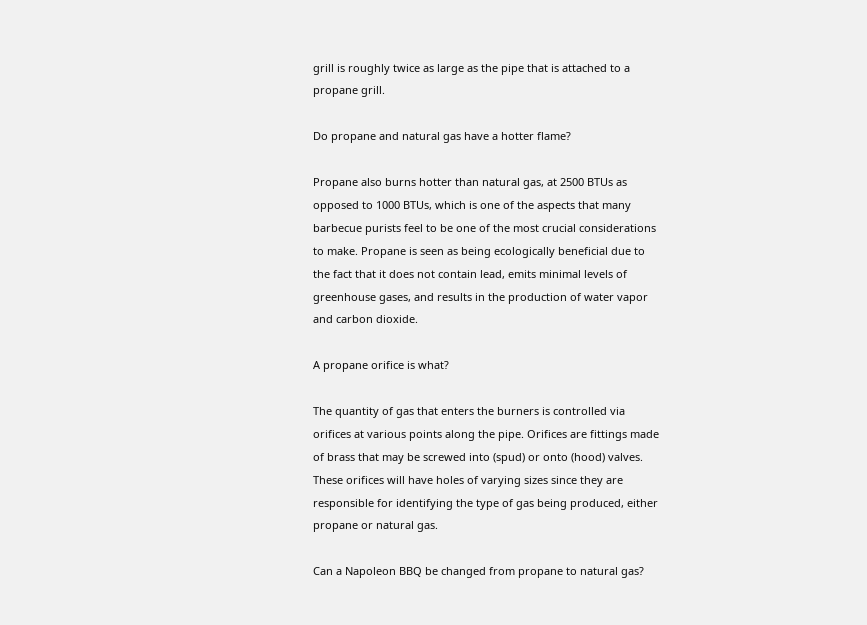grill is roughly twice as large as the pipe that is attached to a propane grill.

Do propane and natural gas have a hotter flame?

Propane also burns hotter than natural gas, at 2500 BTUs as opposed to 1000 BTUs, which is one of the aspects that many barbecue purists feel to be one of the most crucial considerations to make. Propane is seen as being ecologically beneficial due to the fact that it does not contain lead, emits minimal levels of greenhouse gases, and results in the production of water vapor and carbon dioxide.

A propane orifice is what?

The quantity of gas that enters the burners is controlled via orifices at various points along the pipe. Orifices are fittings made of brass that may be screwed into (spud) or onto (hood) valves. These orifices will have holes of varying sizes since they are responsible for identifying the type of gas being produced, either propane or natural gas.

Can a Napoleon BBQ be changed from propane to natural gas?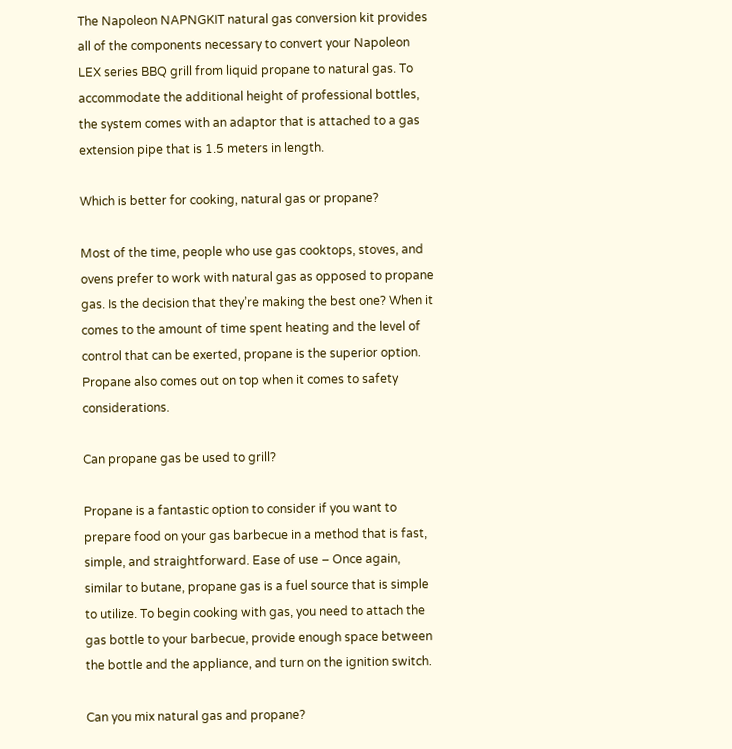The Napoleon NAPNGKIT natural gas conversion kit provides all of the components necessary to convert your Napoleon LEX series BBQ grill from liquid propane to natural gas. To accommodate the additional height of professional bottles, the system comes with an adaptor that is attached to a gas extension pipe that is 1.5 meters in length.

Which is better for cooking, natural gas or propane?

Most of the time, people who use gas cooktops, stoves, and ovens prefer to work with natural gas as opposed to propane gas. Is the decision that they’re making the best one? When it comes to the amount of time spent heating and the level of control that can be exerted, propane is the superior option. Propane also comes out on top when it comes to safety considerations.

Can propane gas be used to grill?

Propane is a fantastic option to consider if you want to prepare food on your gas barbecue in a method that is fast, simple, and straightforward. Ease of use – Once again, similar to butane, propane gas is a fuel source that is simple to utilize. To begin cooking with gas, you need to attach the gas bottle to your barbecue, provide enough space between the bottle and the appliance, and turn on the ignition switch.

Can you mix natural gas and propane?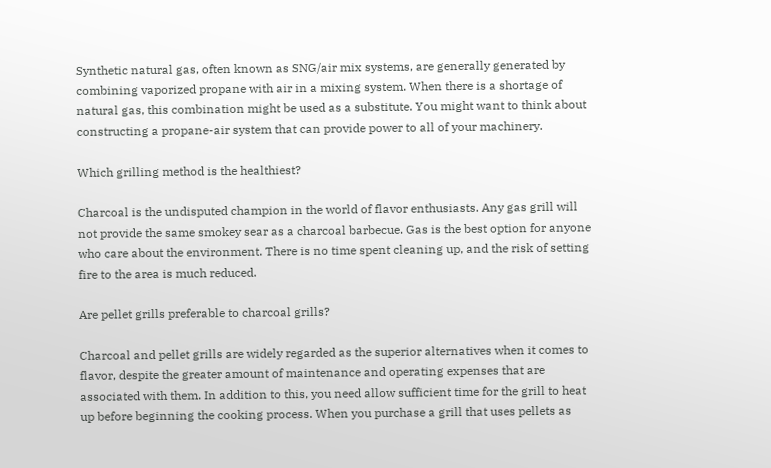Synthetic natural gas, often known as SNG/air mix systems, are generally generated by combining vaporized propane with air in a mixing system. When there is a shortage of natural gas, this combination might be used as a substitute. You might want to think about constructing a propane-air system that can provide power to all of your machinery.

Which grilling method is the healthiest?

Charcoal is the undisputed champion in the world of flavor enthusiasts. Any gas grill will not provide the same smokey sear as a charcoal barbecue. Gas is the best option for anyone who care about the environment. There is no time spent cleaning up, and the risk of setting fire to the area is much reduced.

Are pellet grills preferable to charcoal grills?

Charcoal and pellet grills are widely regarded as the superior alternatives when it comes to flavor, despite the greater amount of maintenance and operating expenses that are associated with them. In addition to this, you need allow sufficient time for the grill to heat up before beginning the cooking process. When you purchase a grill that uses pellets as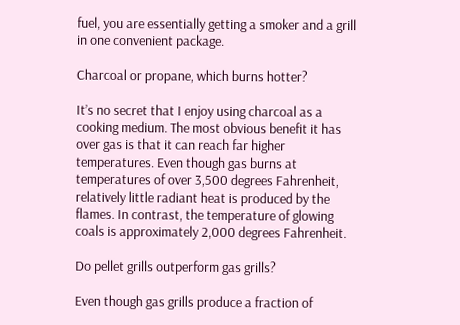fuel, you are essentially getting a smoker and a grill in one convenient package.

Charcoal or propane, which burns hotter?

It’s no secret that I enjoy using charcoal as a cooking medium. The most obvious benefit it has over gas is that it can reach far higher temperatures. Even though gas burns at temperatures of over 3,500 degrees Fahrenheit, relatively little radiant heat is produced by the flames. In contrast, the temperature of glowing coals is approximately 2,000 degrees Fahrenheit.

Do pellet grills outperform gas grills?

Even though gas grills produce a fraction of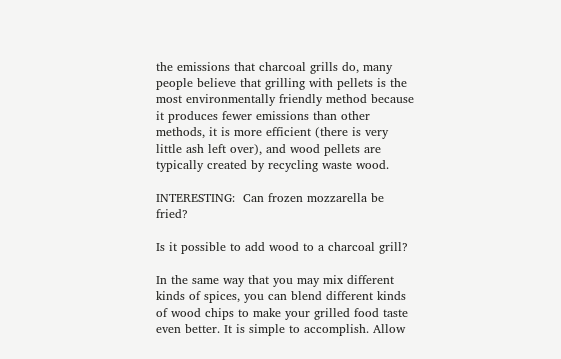the emissions that charcoal grills do, many people believe that grilling with pellets is the most environmentally friendly method because it produces fewer emissions than other methods, it is more efficient (there is very little ash left over), and wood pellets are typically created by recycling waste wood.

INTERESTING:  Can frozen mozzarella be fried?

Is it possible to add wood to a charcoal grill?

In the same way that you may mix different kinds of spices, you can blend different kinds of wood chips to make your grilled food taste even better. It is simple to accomplish. Allow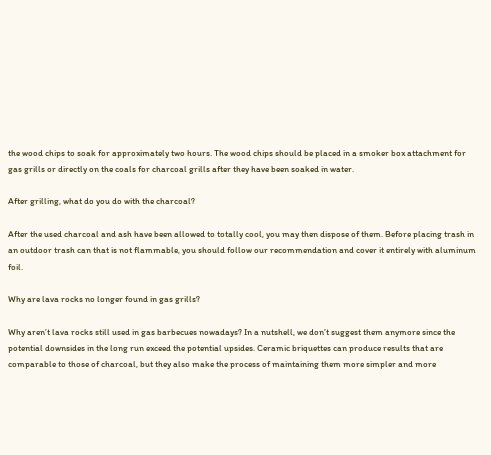the wood chips to soak for approximately two hours. The wood chips should be placed in a smoker box attachment for gas grills or directly on the coals for charcoal grills after they have been soaked in water.

After grilling, what do you do with the charcoal?

After the used charcoal and ash have been allowed to totally cool, you may then dispose of them. Before placing trash in an outdoor trash can that is not flammable, you should follow our recommendation and cover it entirely with aluminum foil.

Why are lava rocks no longer found in gas grills?

Why aren’t lava rocks still used in gas barbecues nowadays? In a nutshell, we don’t suggest them anymore since the potential downsides in the long run exceed the potential upsides. Ceramic briquettes can produce results that are comparable to those of charcoal, but they also make the process of maintaining them more simpler and more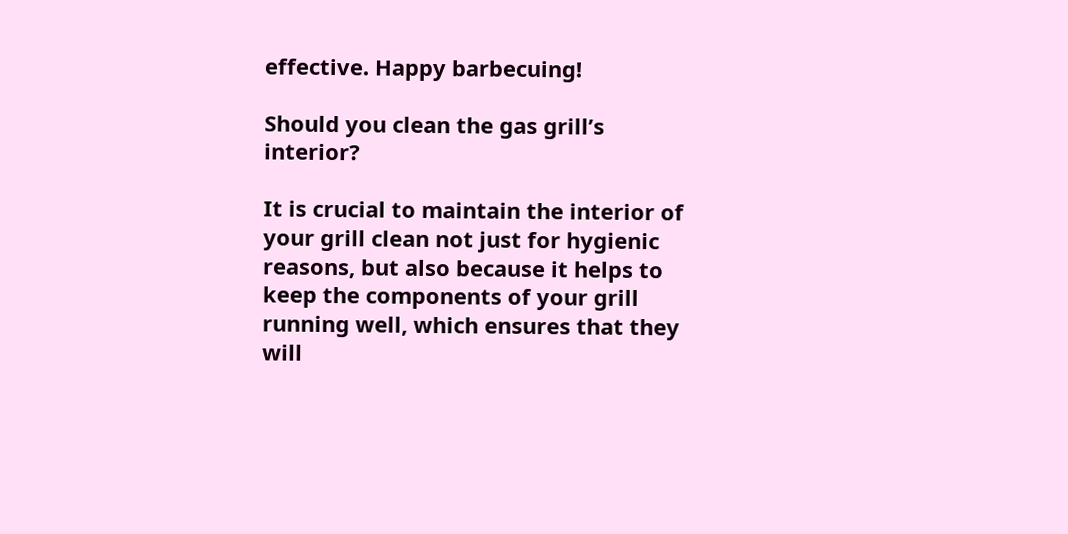effective. Happy barbecuing!

Should you clean the gas grill’s interior?

It is crucial to maintain the interior of your grill clean not just for hygienic reasons, but also because it helps to keep the components of your grill running well, which ensures that they will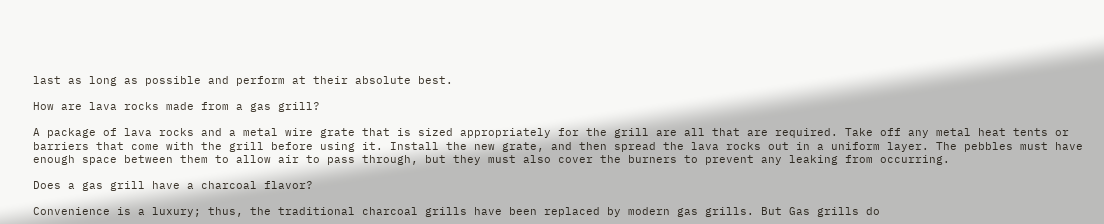last as long as possible and perform at their absolute best.

How are lava rocks made from a gas grill?

A package of lava rocks and a metal wire grate that is sized appropriately for the grill are all that are required. Take off any metal heat tents or barriers that come with the grill before using it. Install the new grate, and then spread the lava rocks out in a uniform layer. The pebbles must have enough space between them to allow air to pass through, but they must also cover the burners to prevent any leaking from occurring.

Does a gas grill have a charcoal flavor?

Convenience is a luxury; thus, the traditional charcoal grills have been replaced by modern gas grills. But Gas grills do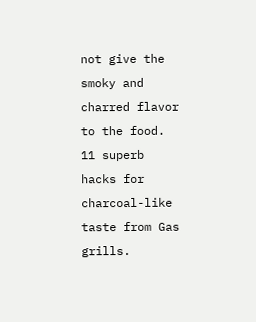not give the smoky and charred flavor to the food.
11 superb hacks for charcoal-like taste from Gas grills.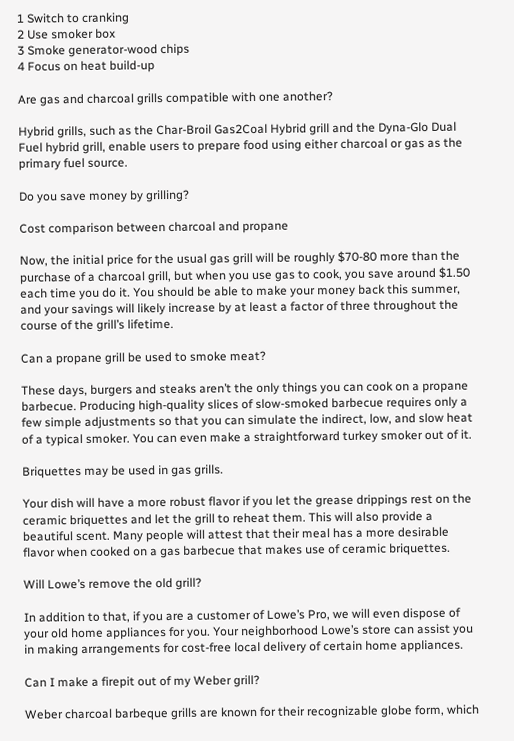1 Switch to cranking
2 Use smoker box
3 Smoke generator-wood chips
4 Focus on heat build-up

Are gas and charcoal grills compatible with one another?

Hybrid grills, such as the Char-Broil Gas2Coal Hybrid grill and the Dyna-Glo Dual Fuel hybrid grill, enable users to prepare food using either charcoal or gas as the primary fuel source.

Do you save money by grilling?

Cost comparison between charcoal and propane

Now, the initial price for the usual gas grill will be roughly $70-80 more than the purchase of a charcoal grill, but when you use gas to cook, you save around $1.50 each time you do it. You should be able to make your money back this summer, and your savings will likely increase by at least a factor of three throughout the course of the grill’s lifetime.

Can a propane grill be used to smoke meat?

These days, burgers and steaks aren’t the only things you can cook on a propane barbecue. Producing high-quality slices of slow-smoked barbecue requires only a few simple adjustments so that you can simulate the indirect, low, and slow heat of a typical smoker. You can even make a straightforward turkey smoker out of it.

Briquettes may be used in gas grills.

Your dish will have a more robust flavor if you let the grease drippings rest on the ceramic briquettes and let the grill to reheat them. This will also provide a beautiful scent. Many people will attest that their meal has a more desirable flavor when cooked on a gas barbecue that makes use of ceramic briquettes.

Will Lowe’s remove the old grill?

In addition to that, if you are a customer of Lowe’s Pro, we will even dispose of your old home appliances for you. Your neighborhood Lowe’s store can assist you in making arrangements for cost-free local delivery of certain home appliances.

Can I make a firepit out of my Weber grill?

Weber charcoal barbeque grills are known for their recognizable globe form, which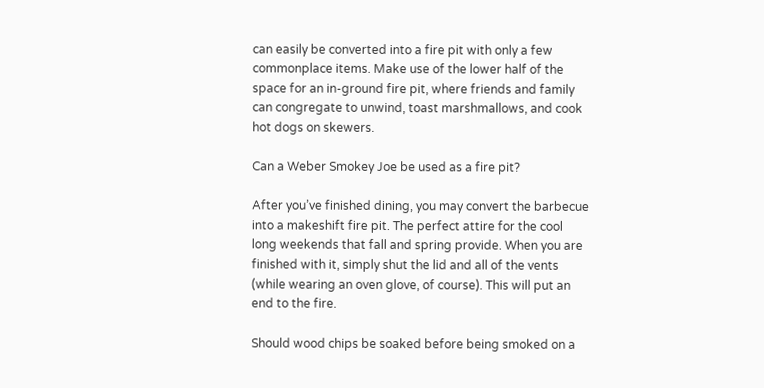can easily be converted into a fire pit with only a few commonplace items. Make use of the lower half of the space for an in-ground fire pit, where friends and family can congregate to unwind, toast marshmallows, and cook hot dogs on skewers.

Can a Weber Smokey Joe be used as a fire pit?

After you’ve finished dining, you may convert the barbecue into a makeshift fire pit. The perfect attire for the cool long weekends that fall and spring provide. When you are finished with it, simply shut the lid and all of the vents (while wearing an oven glove, of course). This will put an end to the fire.

Should wood chips be soaked before being smoked on a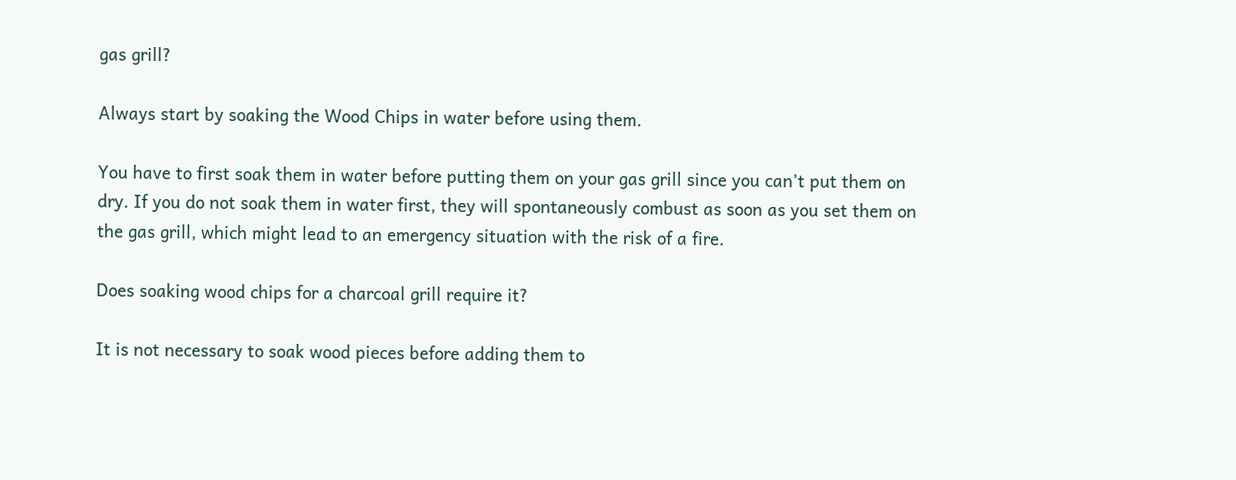gas grill?

Always start by soaking the Wood Chips in water before using them.

You have to first soak them in water before putting them on your gas grill since you can’t put them on dry. If you do not soak them in water first, they will spontaneously combust as soon as you set them on the gas grill, which might lead to an emergency situation with the risk of a fire.

Does soaking wood chips for a charcoal grill require it?

It is not necessary to soak wood pieces before adding them to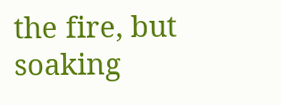the fire, but soaking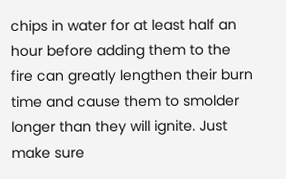chips in water for at least half an hour before adding them to the fire can greatly lengthen their burn time and cause them to smolder longer than they will ignite. Just make sure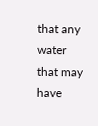that any water that may have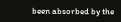been absorbed by the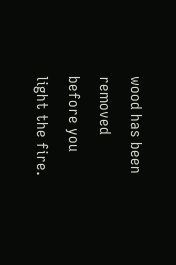wood has been removed before you light the fire.